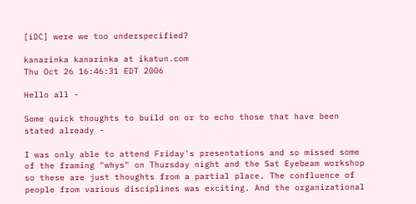[iDC] were we too underspecified?

kanarinka kanarinka at ikatun.com
Thu Oct 26 16:46:31 EDT 2006

Hello all -

Some quick thoughts to build on or to echo those that have been
stated already -

I was only able to attend Friday's presentations and so missed some
of the framing "whys" on Thursday night and the Sat Eyebeam workshop
so these are just thoughts from a partial place. The confluence of
people from various disciplines was exciting. And the organizational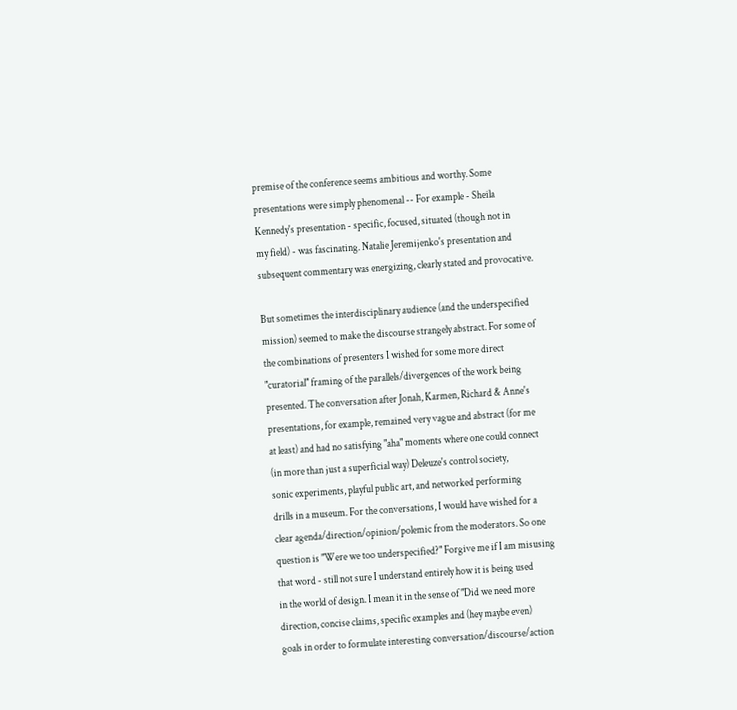premise of the conference seems ambitious and worthy. Some
presentations were simply phenomenal -- For example - Sheila
Kennedy's presentation - specific, focused, situated (though not in
my field) - was fascinating. Natalie Jeremijenko's presentation and
subsequent commentary was energizing, clearly stated and provocative.

But sometimes the interdisciplinary audience (and the underspecified
mission) seemed to make the discourse strangely abstract. For some of
the combinations of presenters I wished for some more direct
"curatorial" framing of the parallels/divergences of the work being
presented. The conversation after Jonah, Karmen, Richard & Anne's
presentations, for example, remained very vague and abstract (for me
at least) and had no satisfying "aha" moments where one could connect
(in more than just a superficial way) Deleuze's control society,
sonic experiments, playful public art, and networked performing
drills in a museum. For the conversations, I would have wished for a
clear agenda/direction/opinion/polemic from the moderators. So one
question is "Were we too underspecified?" Forgive me if I am misusing
that word - still not sure I understand entirely how it is being used
in the world of design. I mean it in the sense of "Did we need more
direction, concise claims, specific examples and (hey maybe even)
goals in order to formulate interesting conversation/discourse/action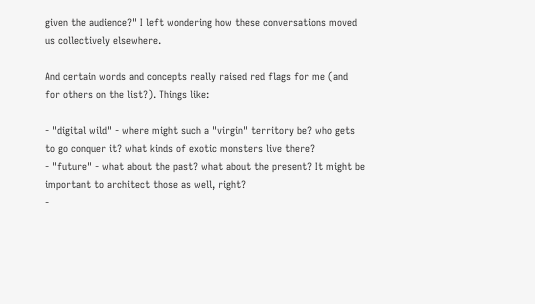given the audience?" I left wondering how these conversations moved
us collectively elsewhere.

And certain words and concepts really raised red flags for me (and
for others on the list?). Things like:

- "digital wild" - where might such a "virgin" territory be? who gets
to go conquer it? what kinds of exotic monsters live there?
- "future" - what about the past? what about the present? It might be
important to architect those as well, right?
-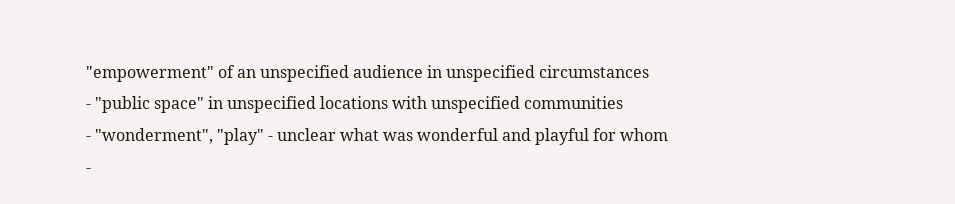"empowerment" of an unspecified audience in unspecified circumstances
- "public space" in unspecified locations with unspecified communities
- "wonderment", "play" - unclear what was wonderful and playful for whom
-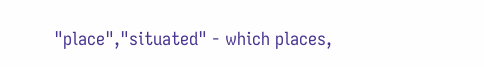"place","situated" - which places,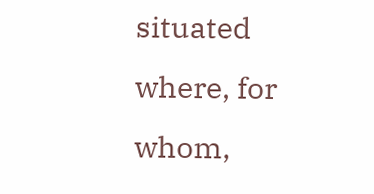situated where, for whom,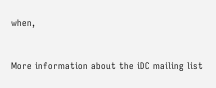when,


More information about the iDC mailing list